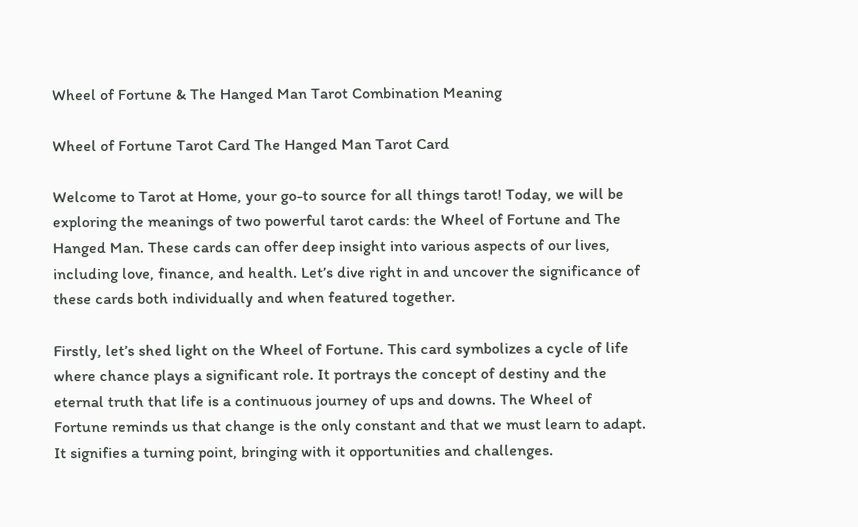Wheel of Fortune & The Hanged Man Tarot Combination Meaning

Wheel of Fortune Tarot Card The Hanged Man Tarot Card

Welcome to Tarot at Home, your go-to source for all things tarot! Today, we will be exploring the meanings of two powerful tarot cards: the Wheel of Fortune and The Hanged Man. These cards can offer deep insight into various aspects of our lives, including love, finance, and health. Let’s dive right in and uncover the significance of these cards both individually and when featured together.

Firstly, let’s shed light on the Wheel of Fortune. This card symbolizes a cycle of life where chance plays a significant role. It portrays the concept of destiny and the eternal truth that life is a continuous journey of ups and downs. The Wheel of Fortune reminds us that change is the only constant and that we must learn to adapt. It signifies a turning point, bringing with it opportunities and challenges.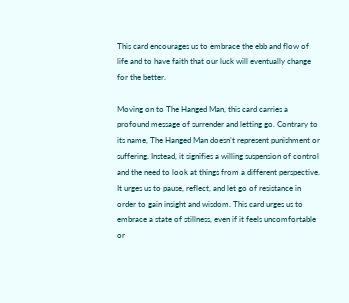This card encourages us to embrace the ebb and flow of life and to have faith that our luck will eventually change for the better.

Moving on to The Hanged Man, this card carries a profound message of surrender and letting go. Contrary to its name, The Hanged Man doesn’t represent punishment or suffering. Instead, it signifies a willing suspension of control and the need to look at things from a different perspective. It urges us to pause, reflect, and let go of resistance in order to gain insight and wisdom. This card urges us to embrace a state of stillness, even if it feels uncomfortable or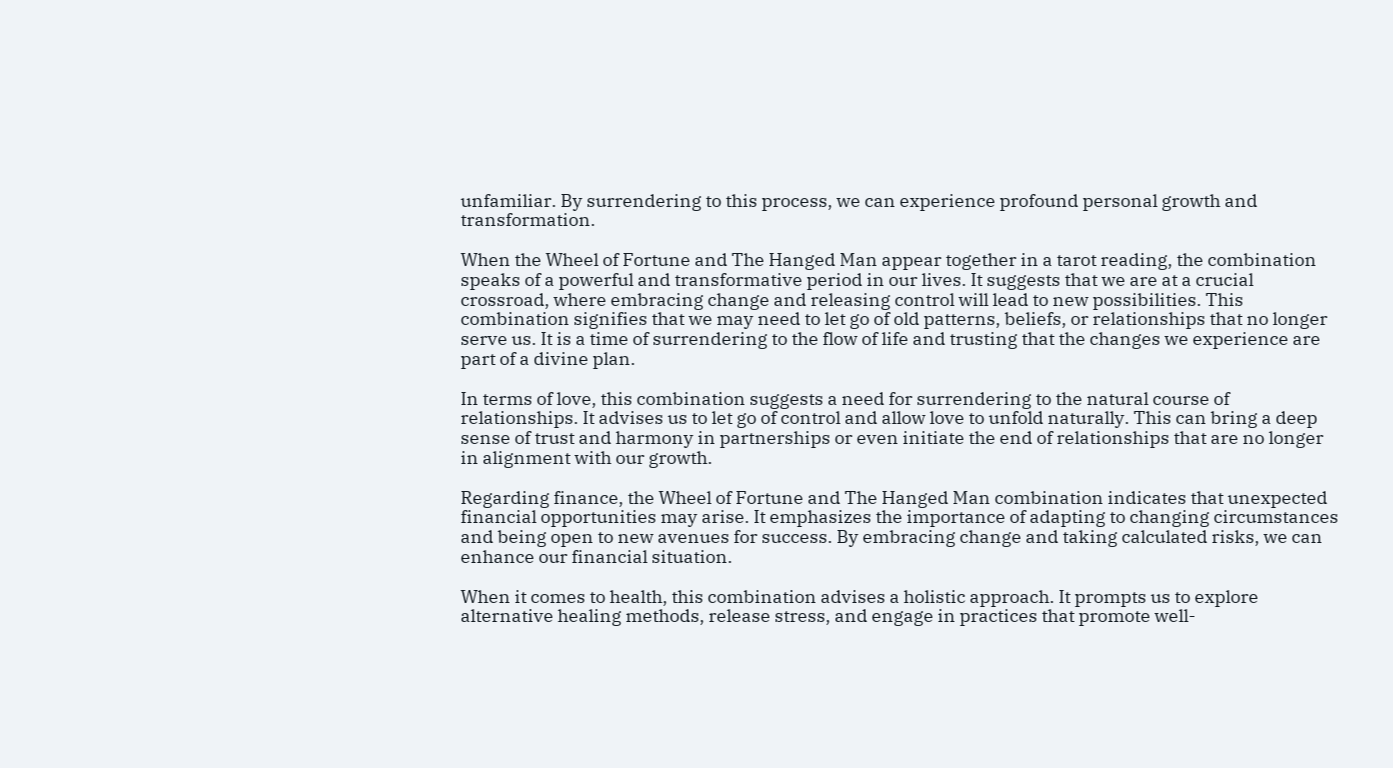unfamiliar. By surrendering to this process, we can experience profound personal growth and transformation.

When the Wheel of Fortune and The Hanged Man appear together in a tarot reading, the combination speaks of a powerful and transformative period in our lives. It suggests that we are at a crucial crossroad, where embracing change and releasing control will lead to new possibilities. This combination signifies that we may need to let go of old patterns, beliefs, or relationships that no longer serve us. It is a time of surrendering to the flow of life and trusting that the changes we experience are part of a divine plan.

In terms of love, this combination suggests a need for surrendering to the natural course of relationships. It advises us to let go of control and allow love to unfold naturally. This can bring a deep sense of trust and harmony in partnerships or even initiate the end of relationships that are no longer in alignment with our growth.

Regarding finance, the Wheel of Fortune and The Hanged Man combination indicates that unexpected financial opportunities may arise. It emphasizes the importance of adapting to changing circumstances and being open to new avenues for success. By embracing change and taking calculated risks, we can enhance our financial situation.

When it comes to health, this combination advises a holistic approach. It prompts us to explore alternative healing methods, release stress, and engage in practices that promote well-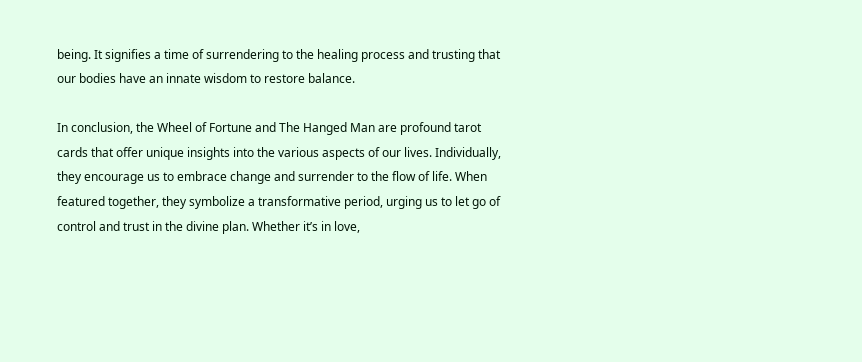being. It signifies a time of surrendering to the healing process and trusting that our bodies have an innate wisdom to restore balance.

In conclusion, the Wheel of Fortune and The Hanged Man are profound tarot cards that offer unique insights into the various aspects of our lives. Individually, they encourage us to embrace change and surrender to the flow of life. When featured together, they symbolize a transformative period, urging us to let go of control and trust in the divine plan. Whether it’s in love,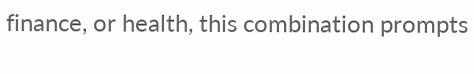finance, or health, this combination prompts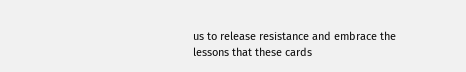us to release resistance and embrace the lessons that these cards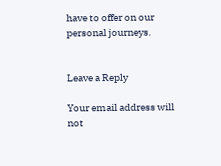have to offer on our personal journeys.


Leave a Reply

Your email address will not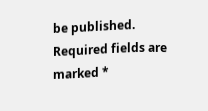be published. Required fields are marked *